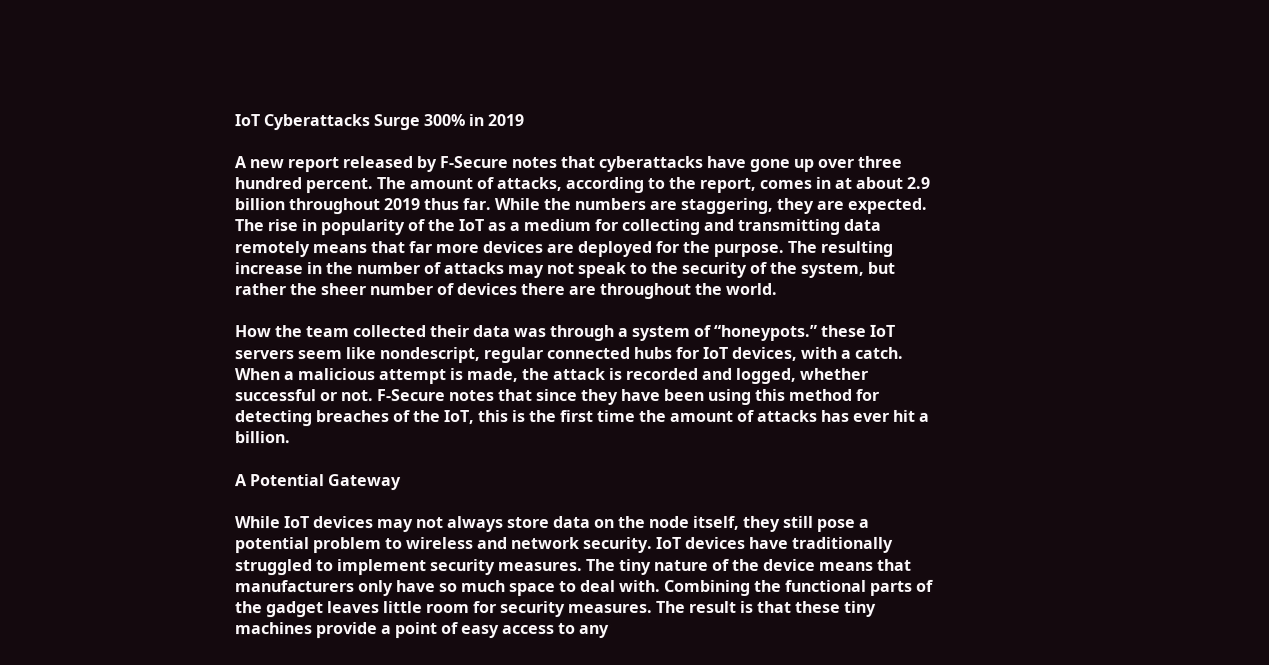IoT Cyberattacks Surge 300% in 2019

A new report released by F-Secure notes that cyberattacks have gone up over three hundred percent. The amount of attacks, according to the report, comes in at about 2.9 billion throughout 2019 thus far. While the numbers are staggering, they are expected. The rise in popularity of the IoT as a medium for collecting and transmitting data remotely means that far more devices are deployed for the purpose. The resulting increase in the number of attacks may not speak to the security of the system, but rather the sheer number of devices there are throughout the world.

How the team collected their data was through a system of “honeypots.” these IoT servers seem like nondescript, regular connected hubs for IoT devices, with a catch. When a malicious attempt is made, the attack is recorded and logged, whether successful or not. F-Secure notes that since they have been using this method for detecting breaches of the IoT, this is the first time the amount of attacks has ever hit a billion.

A Potential Gateway

While IoT devices may not always store data on the node itself, they still pose a potential problem to wireless and network security. IoT devices have traditionally struggled to implement security measures. The tiny nature of the device means that manufacturers only have so much space to deal with. Combining the functional parts of the gadget leaves little room for security measures. The result is that these tiny machines provide a point of easy access to any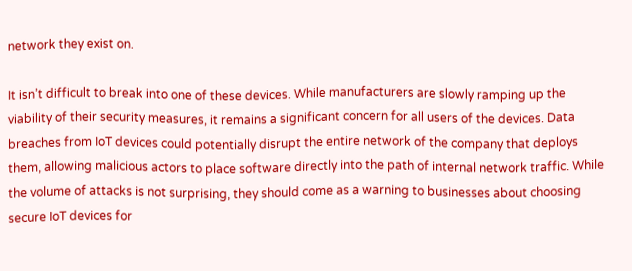network they exist on.

It isn’t difficult to break into one of these devices. While manufacturers are slowly ramping up the viability of their security measures, it remains a significant concern for all users of the devices. Data breaches from IoT devices could potentially disrupt the entire network of the company that deploys them, allowing malicious actors to place software directly into the path of internal network traffic. While the volume of attacks is not surprising, they should come as a warning to businesses about choosing secure IoT devices for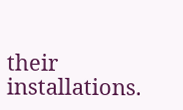their installations.